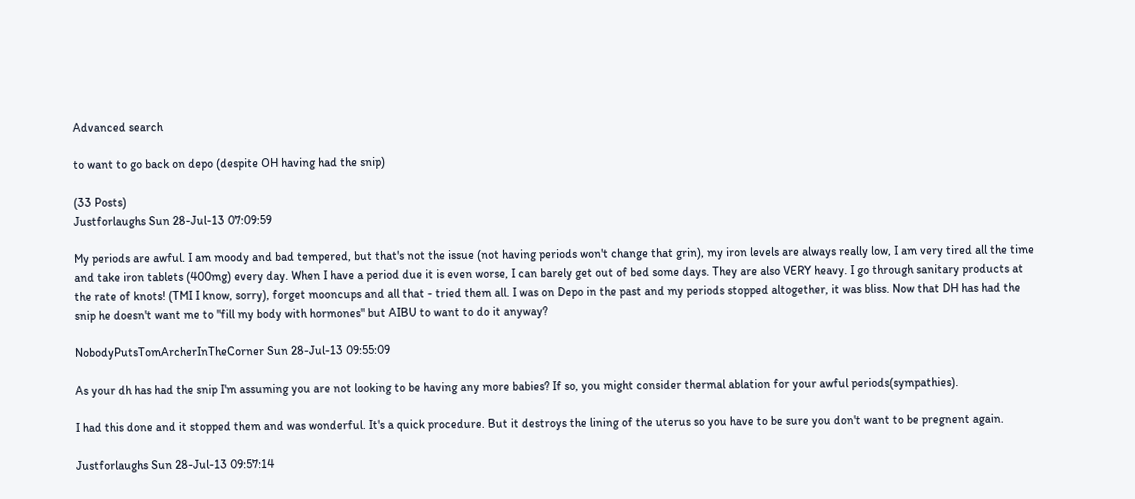Advanced search

to want to go back on depo (despite OH having had the snip)

(33 Posts)
Justforlaughs Sun 28-Jul-13 07:09:59

My periods are awful. I am moody and bad tempered, but that's not the issue (not having periods won't change that grin), my iron levels are always really low, I am very tired all the time and take iron tablets (400mg) every day. When I have a period due it is even worse, I can barely get out of bed some days. They are also VERY heavy. I go through sanitary products at the rate of knots! (TMI I know, sorry), forget mooncups and all that - tried them all. I was on Depo in the past and my periods stopped altogether, it was bliss. Now that DH has had the snip he doesn't want me to "fill my body with hormones" but AIBU to want to do it anyway?

NobodyPutsTomArcherInTheCorner Sun 28-Jul-13 09:55:09

As your dh has had the snip I'm assuming you are not looking to be having any more babies? If so, you might consider thermal ablation for your awful periods(sympathies).

I had this done and it stopped them and was wonderful. It's a quick procedure. But it destroys the lining of the uterus so you have to be sure you don't want to be pregnent again.

Justforlaughs Sun 28-Jul-13 09:57:14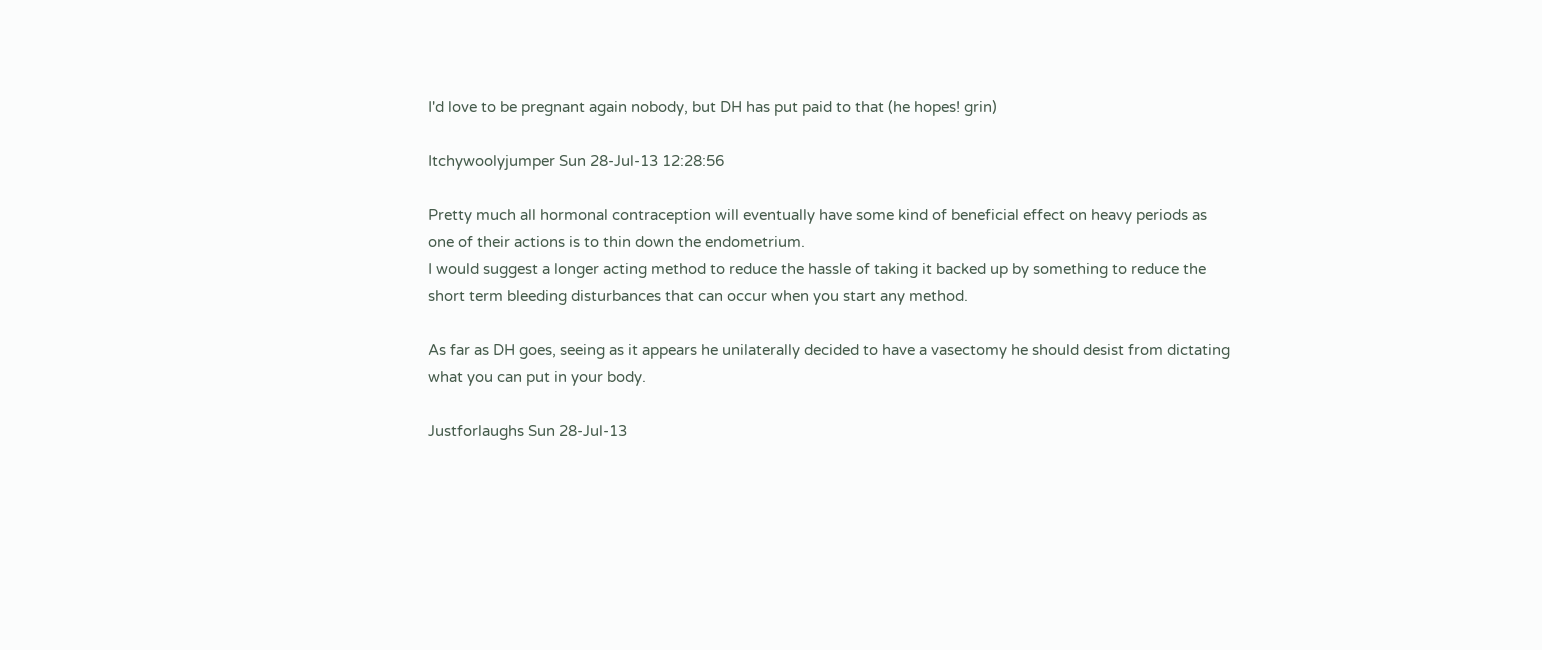I'd love to be pregnant again nobody, but DH has put paid to that (he hopes! grin)

Itchywoolyjumper Sun 28-Jul-13 12:28:56

Pretty much all hormonal contraception will eventually have some kind of beneficial effect on heavy periods as one of their actions is to thin down the endometrium.
I would suggest a longer acting method to reduce the hassle of taking it backed up by something to reduce the short term bleeding disturbances that can occur when you start any method.

As far as DH goes, seeing as it appears he unilaterally decided to have a vasectomy he should desist from dictating what you can put in your body.

Justforlaughs Sun 28-Jul-13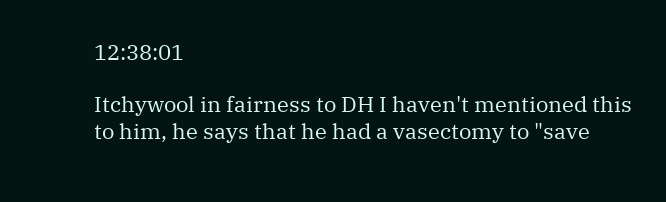12:38:01

Itchywool in fairness to DH I haven't mentioned this to him, he says that he had a vasectomy to "save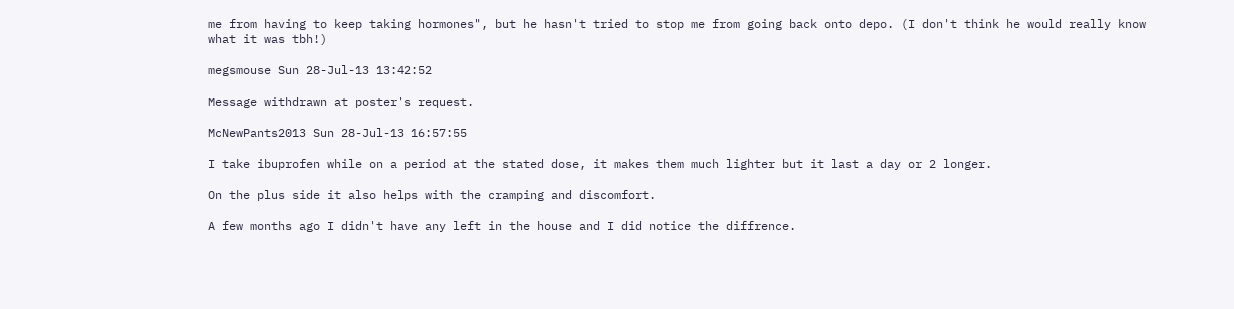me from having to keep taking hormones", but he hasn't tried to stop me from going back onto depo. (I don't think he would really know what it was tbh!)

megsmouse Sun 28-Jul-13 13:42:52

Message withdrawn at poster's request.

McNewPants2013 Sun 28-Jul-13 16:57:55

I take ibuprofen while on a period at the stated dose, it makes them much lighter but it last a day or 2 longer.

On the plus side it also helps with the cramping and discomfort.

A few months ago I didn't have any left in the house and I did notice the diffrence.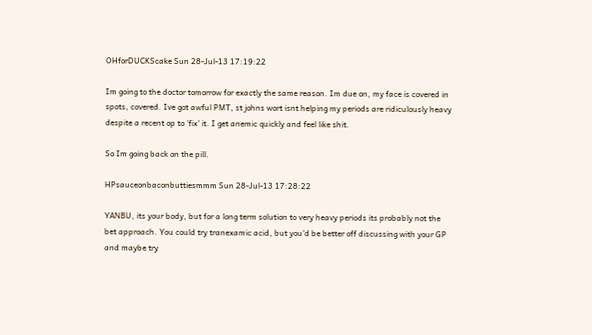OHforDUCKScake Sun 28-Jul-13 17:19:22

Im going to the doctor tomorrow for exactly the same reason. Im due on, my face is covered in spots, covered. Ive got awful PMT, st johns wort isnt helping my periods are ridiculously heavy despite a recent op to 'fix' it. I get anemic quickly and feel like shit.

So Im going back on the pill.

HPsauceonbaconbuttiesmmm Sun 28-Jul-13 17:28:22

YANBU, its your body, but for a long term solution to very heavy periods its probably not the bet approach. You could try tranexamic acid, but you'd be better off discussing with your GP and maybe try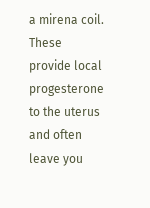a mirena coil. These provide local progesterone to the uterus and often leave you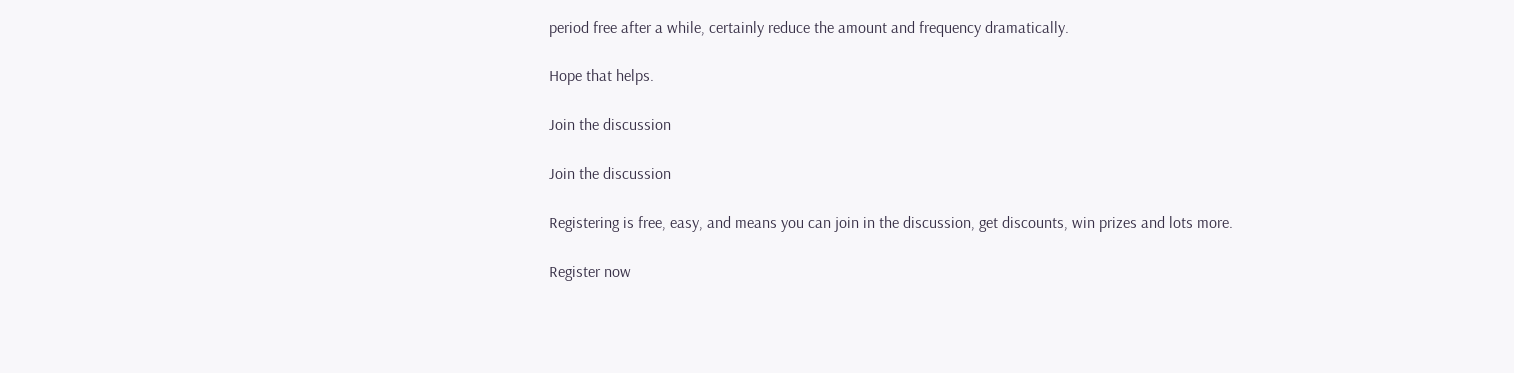period free after a while, certainly reduce the amount and frequency dramatically.

Hope that helps.

Join the discussion

Join the discussion

Registering is free, easy, and means you can join in the discussion, get discounts, win prizes and lots more.

Register now